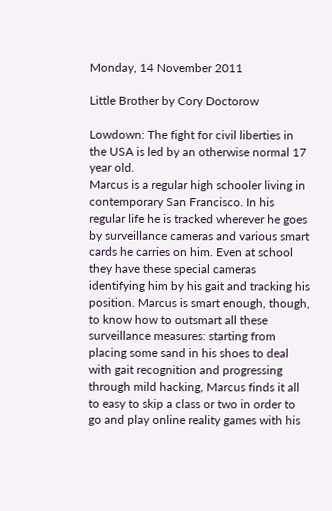Monday, 14 November 2011

Little Brother by Cory Doctorow

Lowdown: The fight for civil liberties in the USA is led by an otherwise normal 17 year old.
Marcus is a regular high schooler living in contemporary San Francisco. In his regular life he is tracked wherever he goes by surveillance cameras and various smart cards he carries on him. Even at school they have these special cameras identifying him by his gait and tracking his position. Marcus is smart enough, though, to know how to outsmart all these surveillance measures: starting from placing some sand in his shoes to deal with gait recognition and progressing through mild hacking, Marcus finds it all to easy to skip a class or two in order to go and play online reality games with his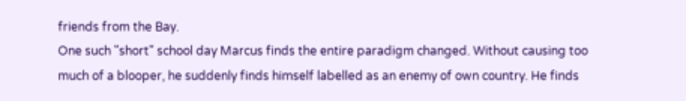friends from the Bay.
One such "short" school day Marcus finds the entire paradigm changed. Without causing too much of a blooper, he suddenly finds himself labelled as an enemy of own country. He finds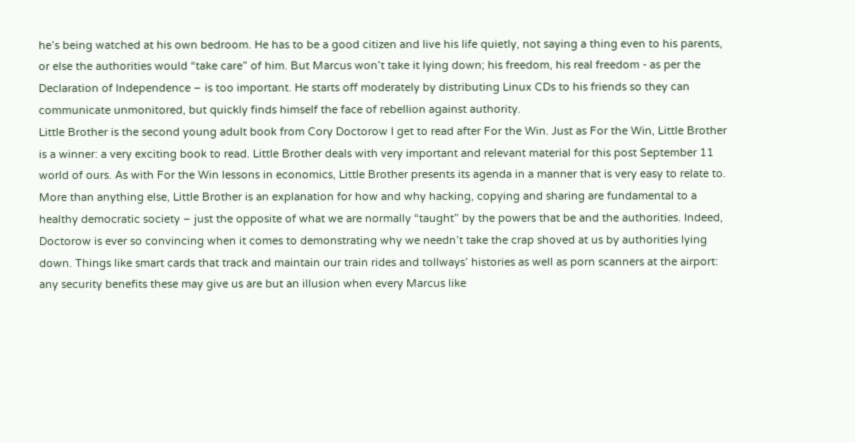he’s being watched at his own bedroom. He has to be a good citizen and live his life quietly, not saying a thing even to his parents, or else the authorities would “take care” of him. But Marcus won’t take it lying down; his freedom, his real freedom - as per the Declaration of Independence – is too important. He starts off moderately by distributing Linux CDs to his friends so they can communicate unmonitored, but quickly finds himself the face of rebellion against authority.
Little Brother is the second young adult book from Cory Doctorow I get to read after For the Win. Just as For the Win, Little Brother is a winner: a very exciting book to read. Little Brother deals with very important and relevant material for this post September 11 world of ours. As with For the Win lessons in economics, Little Brother presents its agenda in a manner that is very easy to relate to. More than anything else, Little Brother is an explanation for how and why hacking, copying and sharing are fundamental to a healthy democratic society – just the opposite of what we are normally “taught” by the powers that be and the authorities. Indeed, Doctorow is ever so convincing when it comes to demonstrating why we needn’t take the crap shoved at us by authorities lying down. Things like smart cards that track and maintain our train rides and tollways’ histories as well as porn scanners at the airport: any security benefits these may give us are but an illusion when every Marcus like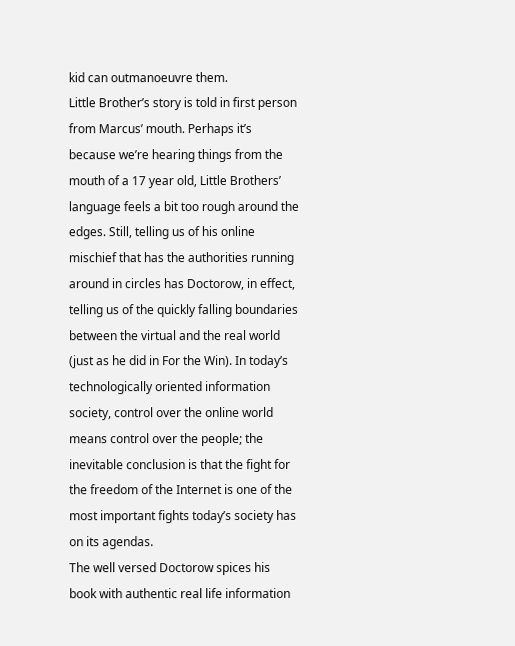kid can outmanoeuvre them.
Little Brother’s story is told in first person from Marcus’ mouth. Perhaps it’s because we’re hearing things from the mouth of a 17 year old, Little Brothers’ language feels a bit too rough around the edges. Still, telling us of his online mischief that has the authorities running around in circles has Doctorow, in effect, telling us of the quickly falling boundaries between the virtual and the real world (just as he did in For the Win). In today’s technologically oriented information society, control over the online world means control over the people; the inevitable conclusion is that the fight for the freedom of the Internet is one of the most important fights today’s society has on its agendas.
The well versed Doctorow spices his book with authentic real life information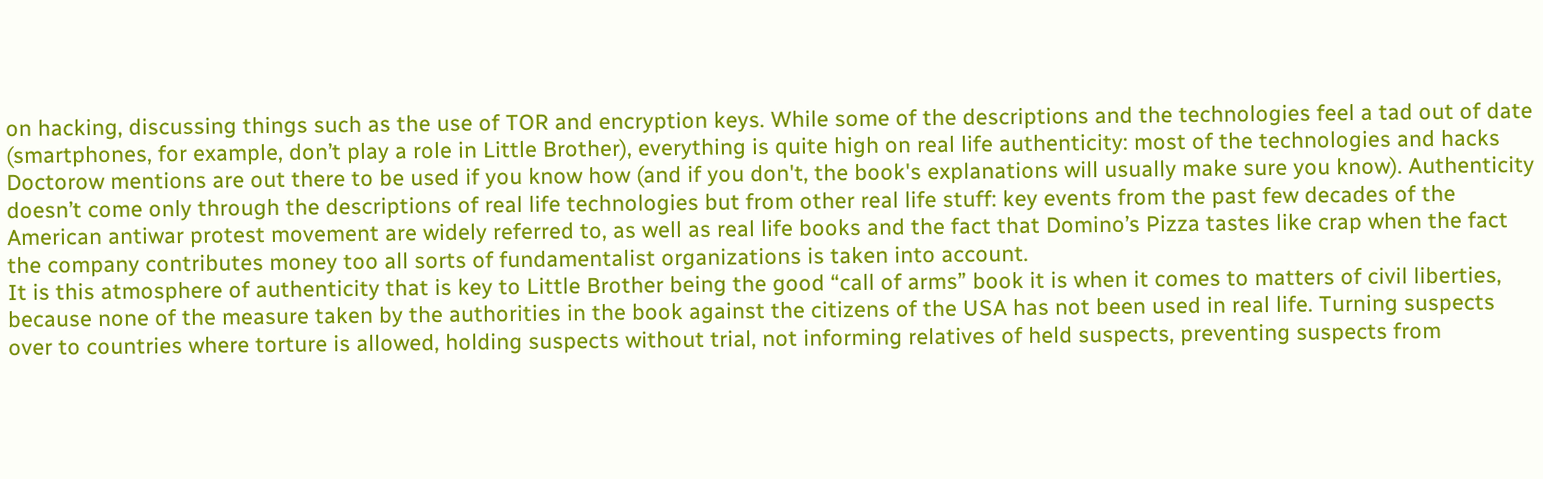on hacking, discussing things such as the use of TOR and encryption keys. While some of the descriptions and the technologies feel a tad out of date (smartphones, for example, don’t play a role in Little Brother), everything is quite high on real life authenticity: most of the technologies and hacks Doctorow mentions are out there to be used if you know how (and if you don't, the book's explanations will usually make sure you know). Authenticity doesn’t come only through the descriptions of real life technologies but from other real life stuff: key events from the past few decades of the American antiwar protest movement are widely referred to, as well as real life books and the fact that Domino’s Pizza tastes like crap when the fact the company contributes money too all sorts of fundamentalist organizations is taken into account.
It is this atmosphere of authenticity that is key to Little Brother being the good “call of arms” book it is when it comes to matters of civil liberties, because none of the measure taken by the authorities in the book against the citizens of the USA has not been used in real life. Turning suspects over to countries where torture is allowed, holding suspects without trial, not informing relatives of held suspects, preventing suspects from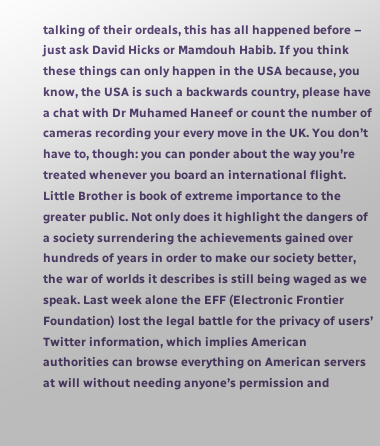talking of their ordeals, this has all happened before – just ask David Hicks or Mamdouh Habib. If you think these things can only happen in the USA because, you know, the USA is such a backwards country, please have a chat with Dr Muhamed Haneef or count the number of cameras recording your every move in the UK. You don’t have to, though: you can ponder about the way you’re treated whenever you board an international flight.
Little Brother is book of extreme importance to the greater public. Not only does it highlight the dangers of a society surrendering the achievements gained over hundreds of years in order to make our society better, the war of worlds it describes is still being waged as we speak. Last week alone the EFF (Electronic Frontier Foundation) lost the legal battle for the privacy of users’ Twitter information, which implies American authorities can browse everything on American servers at will without needing anyone’s permission and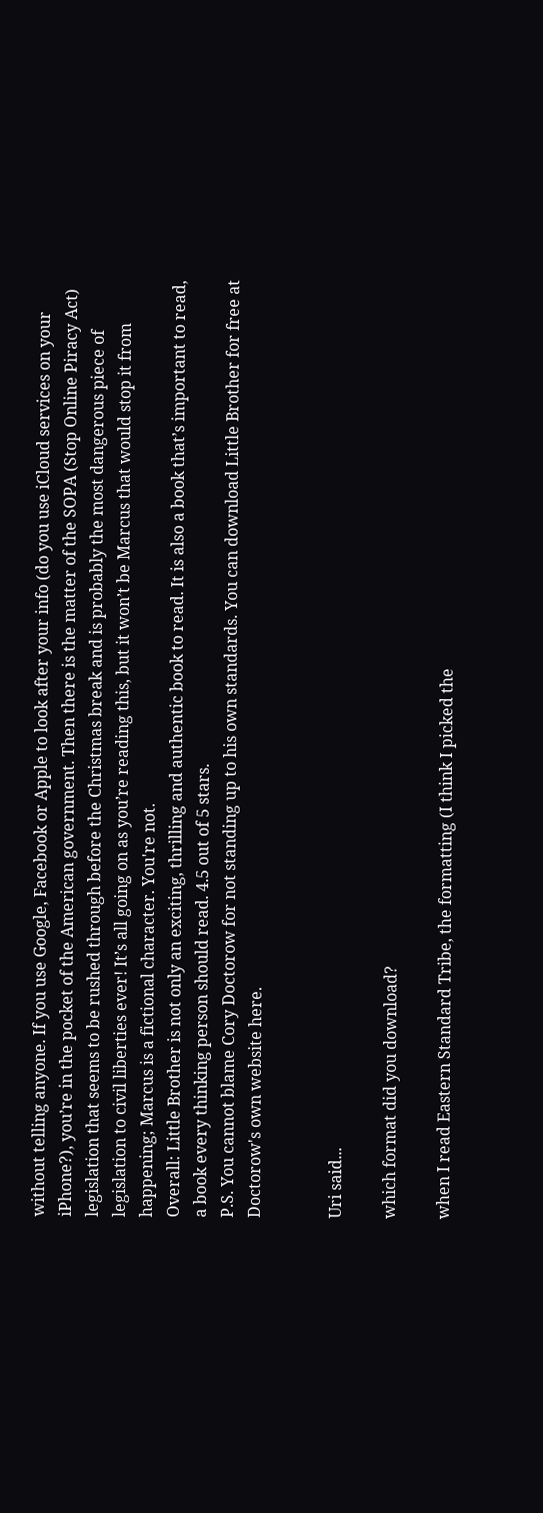without telling anyone. If you use Google, Facebook or Apple to look after your info (do you use iCloud services on your iPhone?), you’re in the pocket of the American government. Then there is the matter of the SOPA (Stop Online Piracy Act) legislation that seems to be rushed through before the Christmas break and is probably the most dangerous piece of legislation to civil liberties ever! It’s all going on as you’re reading this, but it won’t be Marcus that would stop it from happening; Marcus is a fictional character. You're not.
Overall: Little Brother is not only an exciting, thrilling and authentic book to read. It is also a book that’s important to read, a book every thinking person should read. 4.5 out of 5 stars.
P.S. You cannot blame Cory Doctorow for not standing up to his own standards. You can download Little Brother for free at Doctorow's own website here.


Uri said...

which format did you download?

when I read Eastern Standard Tribe, the formatting (I think I picked the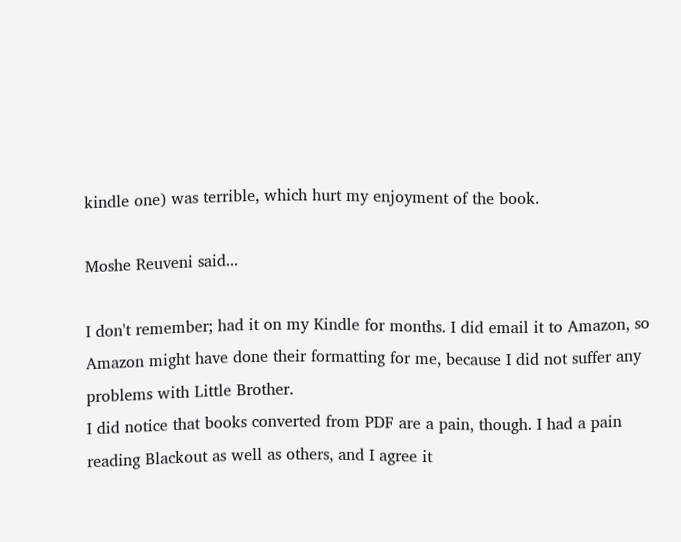kindle one) was terrible, which hurt my enjoyment of the book.

Moshe Reuveni said...

I don't remember; had it on my Kindle for months. I did email it to Amazon, so Amazon might have done their formatting for me, because I did not suffer any problems with Little Brother.
I did notice that books converted from PDF are a pain, though. I had a pain reading Blackout as well as others, and I agree it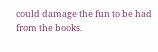could damage the fun to be had from the books.